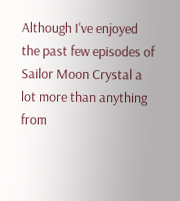Although I've enjoyed the past few episodes of Sailor Moon Crystal a lot more than anything from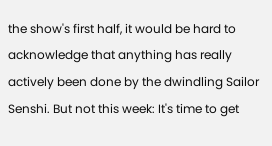the show's first half, it would be hard to acknowledge that anything has really actively been done by the dwindling Sailor Senshi. But not this week: It's time to get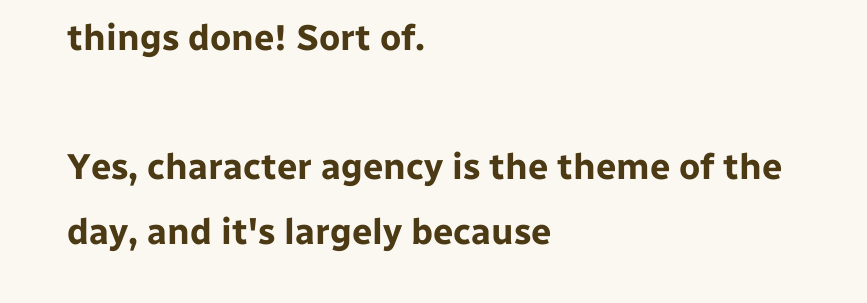things done! Sort of.

Yes, character agency is the theme of the day, and it's largely because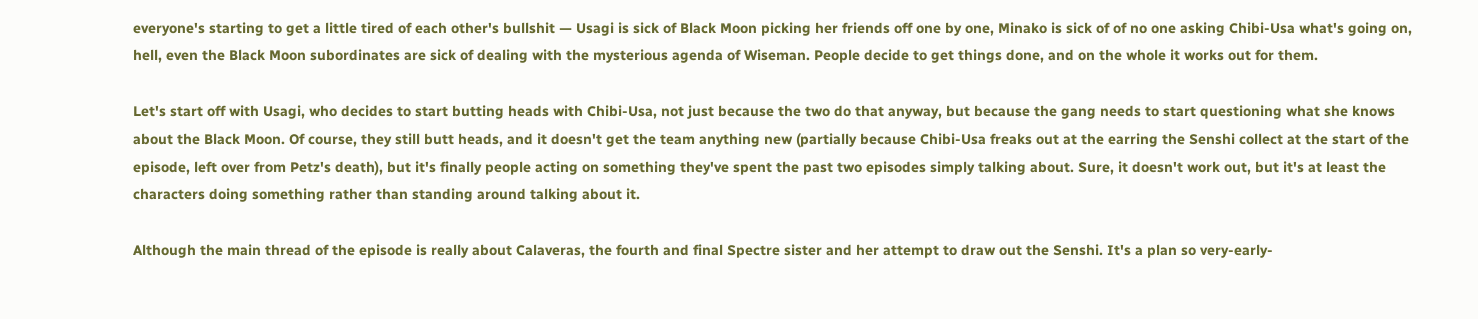everyone's starting to get a little tired of each other's bullshit — Usagi is sick of Black Moon picking her friends off one by one, Minako is sick of of no one asking Chibi-Usa what's going on, hell, even the Black Moon subordinates are sick of dealing with the mysterious agenda of Wiseman. People decide to get things done, and on the whole it works out for them.

Let's start off with Usagi, who decides to start butting heads with Chibi-Usa, not just because the two do that anyway, but because the gang needs to start questioning what she knows about the Black Moon. Of course, they still butt heads, and it doesn't get the team anything new (partially because Chibi-Usa freaks out at the earring the Senshi collect at the start of the episode, left over from Petz's death), but it's finally people acting on something they've spent the past two episodes simply talking about. Sure, it doesn't work out, but it's at least the characters doing something rather than standing around talking about it.

Although the main thread of the episode is really about Calaveras, the fourth and final Spectre sister and her attempt to draw out the Senshi. It's a plan so very-early-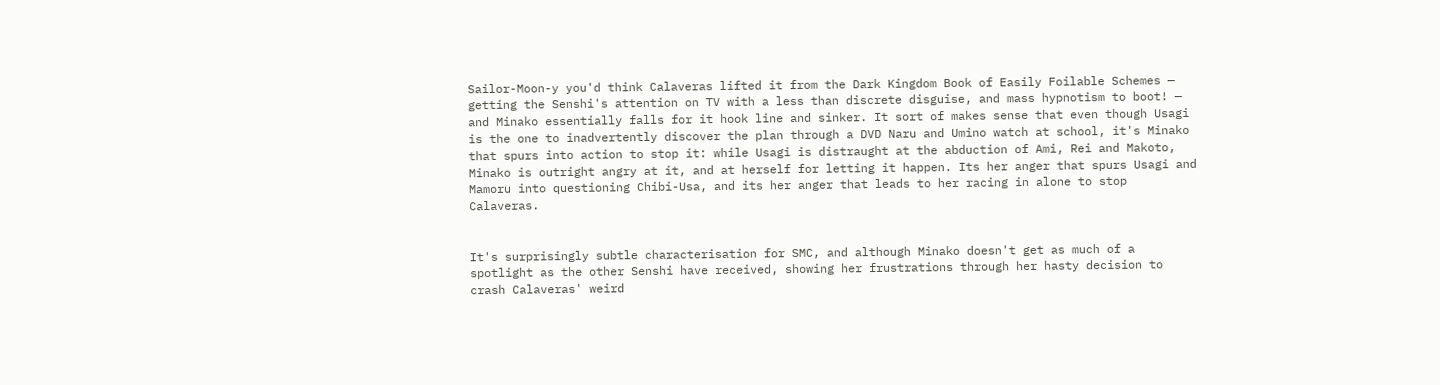Sailor-Moon-y you'd think Calaveras lifted it from the Dark Kingdom Book of Easily Foilable Schemes — getting the Senshi's attention on TV with a less than discrete disguise, and mass hypnotism to boot! — and Minako essentially falls for it hook line and sinker. It sort of makes sense that even though Usagi is the one to inadvertently discover the plan through a DVD Naru and Umino watch at school, it's Minako that spurs into action to stop it: while Usagi is distraught at the abduction of Ami, Rei and Makoto, Minako is outright angry at it, and at herself for letting it happen. Its her anger that spurs Usagi and Mamoru into questioning Chibi-Usa, and its her anger that leads to her racing in alone to stop Calaveras.


It's surprisingly subtle characterisation for SMC, and although Minako doesn't get as much of a spotlight as the other Senshi have received, showing her frustrations through her hasty decision to crash Calaveras' weird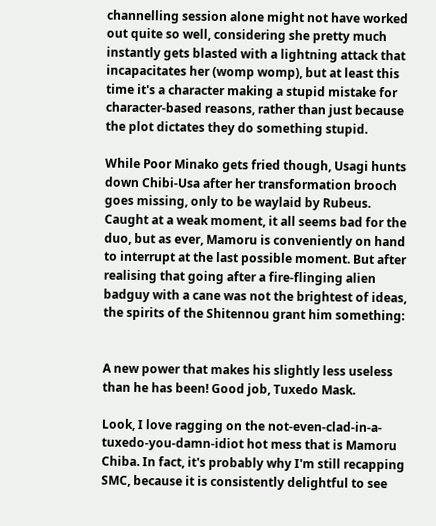channelling session alone might not have worked out quite so well, considering she pretty much instantly gets blasted with a lightning attack that incapacitates her (womp womp), but at least this time it's a character making a stupid mistake for character-based reasons, rather than just because the plot dictates they do something stupid.

While Poor Minako gets fried though, Usagi hunts down Chibi-Usa after her transformation brooch goes missing, only to be waylaid by Rubeus. Caught at a weak moment, it all seems bad for the duo, but as ever, Mamoru is conveniently on hand to interrupt at the last possible moment. But after realising that going after a fire-flinging alien badguy with a cane was not the brightest of ideas, the spirits of the Shitennou grant him something:


A new power that makes his slightly less useless than he has been! Good job, Tuxedo Mask.

Look, I love ragging on the not-even-clad-in-a-tuxedo-you-damn-idiot hot mess that is Mamoru Chiba. In fact, it's probably why I'm still recapping SMC, because it is consistently delightful to see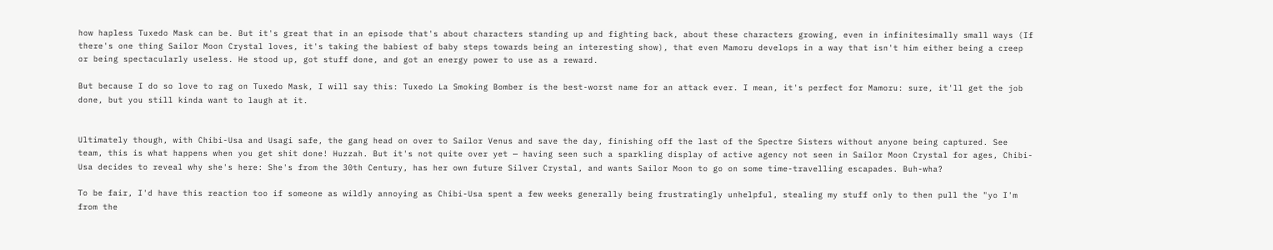how hapless Tuxedo Mask can be. But it's great that in an episode that's about characters standing up and fighting back, about these characters growing, even in infinitesimally small ways (If there's one thing Sailor Moon Crystal loves, it's taking the babiest of baby steps towards being an interesting show), that even Mamoru develops in a way that isn't him either being a creep or being spectacularly useless. He stood up, got stuff done, and got an energy power to use as a reward.

But because I do so love to rag on Tuxedo Mask, I will say this: Tuxedo La Smoking Bomber is the best-worst name for an attack ever. I mean, it's perfect for Mamoru: sure, it'll get the job done, but you still kinda want to laugh at it.


Ultimately though, with Chibi-Usa and Usagi safe, the gang head on over to Sailor Venus and save the day, finishing off the last of the Spectre Sisters without anyone being captured. See team, this is what happens when you get shit done! Huzzah. But it's not quite over yet — having seen such a sparkling display of active agency not seen in Sailor Moon Crystal for ages, Chibi-Usa decides to reveal why she's here: She's from the 30th Century, has her own future Silver Crystal, and wants Sailor Moon to go on some time-travelling escapades. Buh-wha?

To be fair, I'd have this reaction too if someone as wildly annoying as Chibi-Usa spent a few weeks generally being frustratingly unhelpful, stealing my stuff only to then pull the "yo I'm from the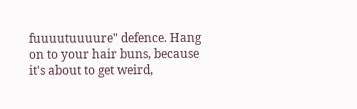fuuuutuuuure" defence. Hang on to your hair buns, because it's about to get weird,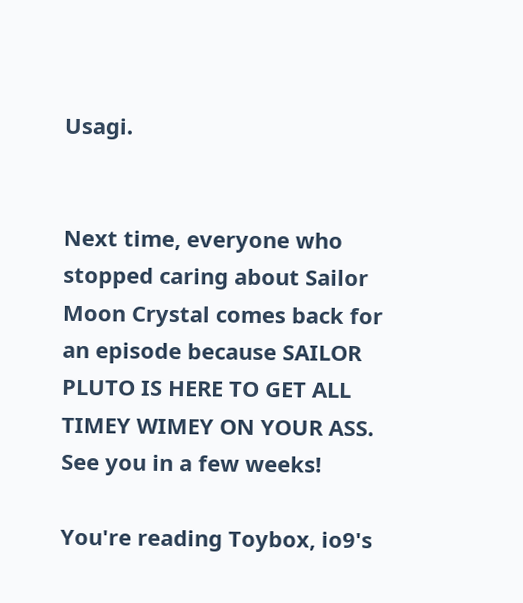Usagi.


Next time, everyone who stopped caring about Sailor Moon Crystal comes back for an episode because SAILOR PLUTO IS HERE TO GET ALL TIMEY WIMEY ON YOUR ASS. See you in a few weeks!

You're reading Toybox, io9's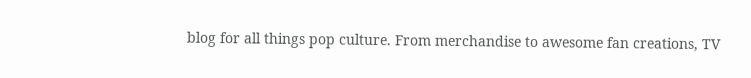blog for all things pop culture. From merchandise to awesome fan creations, TV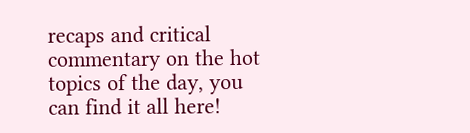recaps and critical commentary on the hot topics of the day, you can find it all here!